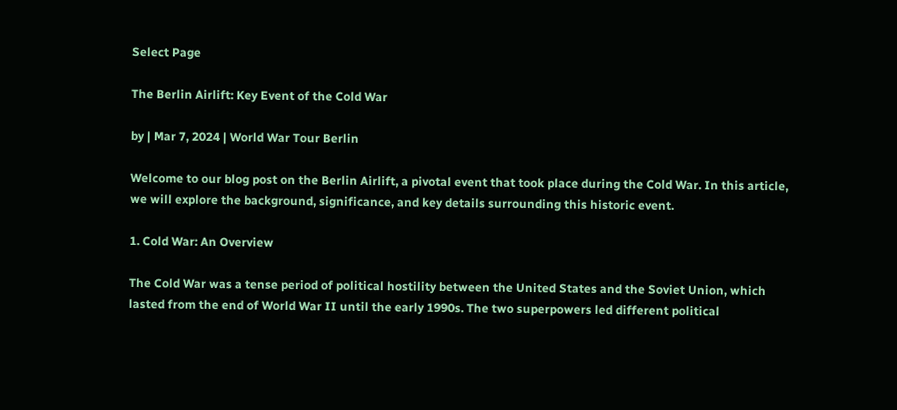Select Page

The Berlin Airlift: Key Event of the Cold War

by | Mar 7, 2024 | World War Tour Berlin

Welcome to our blog post on the Berlin Airlift, a pivotal event that took place during the Cold War. In this article, we will explore the background, significance, and key details surrounding this historic event.

1. Cold War: An Overview

The Cold War was a tense period of political hostility between the United States and the Soviet Union, which lasted from the end of World War II until the early 1990s. The two superpowers led different political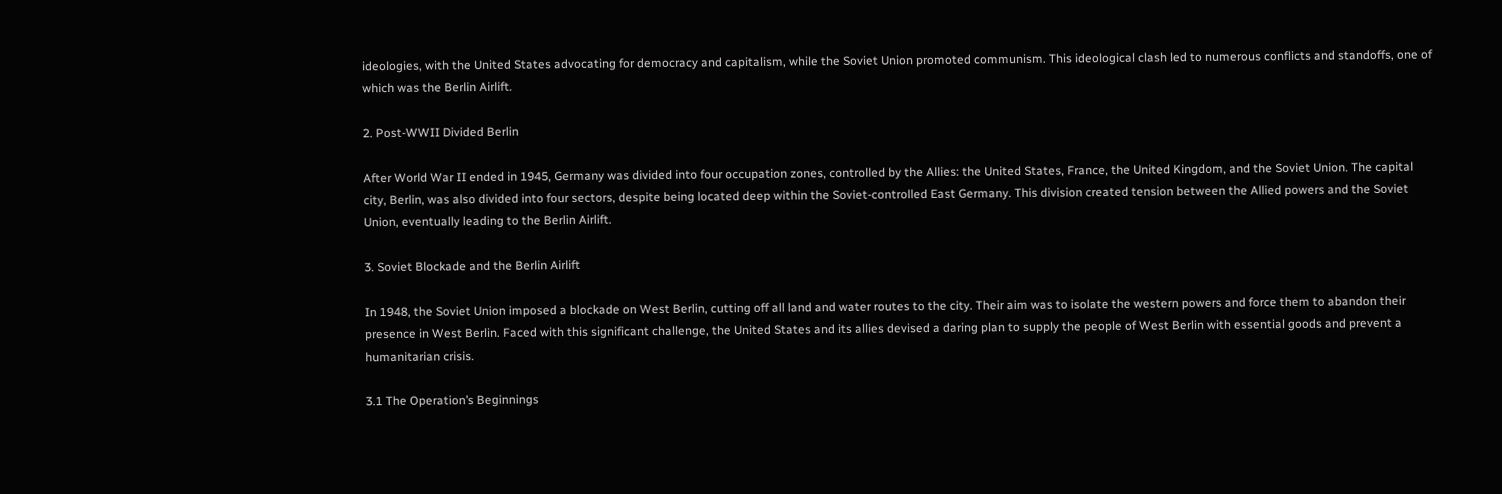ideologies, with the United States advocating for democracy and capitalism, while the Soviet Union promoted communism. This ideological clash led to numerous conflicts and standoffs, one of which was the Berlin Airlift.

2. Post-WWII Divided Berlin

After World War II ended in 1945, Germany was divided into four occupation zones, controlled by the Allies: the United States, France, the United Kingdom, and the Soviet Union. The capital city, Berlin, was also divided into four sectors, despite being located deep within the Soviet-controlled East Germany. This division created tension between the Allied powers and the Soviet Union, eventually leading to the Berlin Airlift.

3. Soviet Blockade and the Berlin Airlift

In 1948, the Soviet Union imposed a blockade on West Berlin, cutting off all land and water routes to the city. Their aim was to isolate the western powers and force them to abandon their presence in West Berlin. Faced with this significant challenge, the United States and its allies devised a daring plan to supply the people of West Berlin with essential goods and prevent a humanitarian crisis.

3.1 The Operation’s Beginnings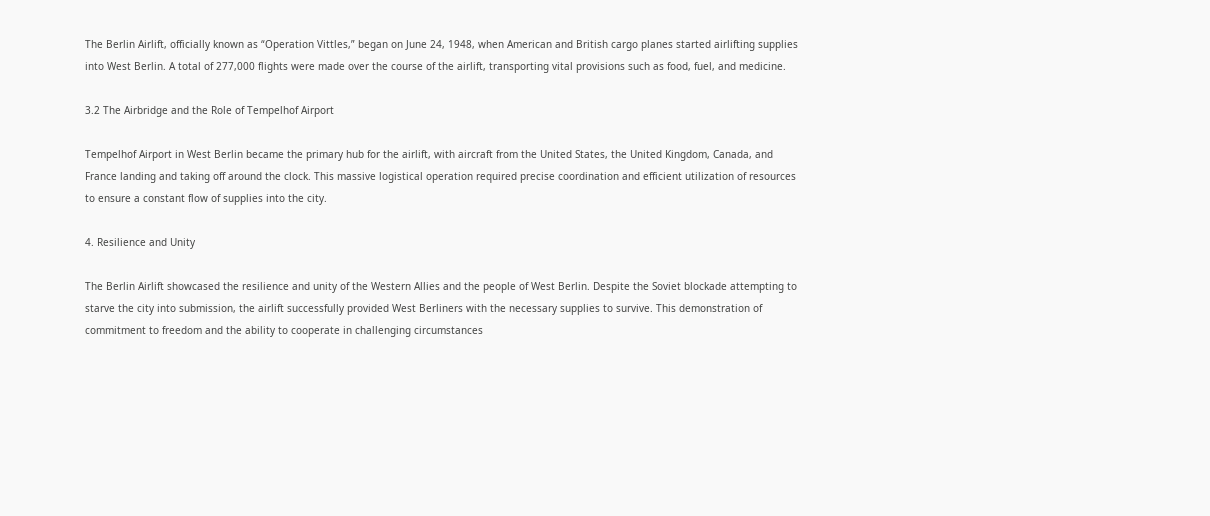The Berlin Airlift, officially known as “Operation Vittles,” began on June 24, 1948, when American and British cargo planes started airlifting supplies into West Berlin. A total of 277,000 flights were made over the course of the airlift, transporting vital provisions such as food, fuel, and medicine.

3.2 The Airbridge and the Role of Tempelhof Airport

Tempelhof Airport in West Berlin became the primary hub for the airlift, with aircraft from the United States, the United Kingdom, Canada, and France landing and taking off around the clock. This massive logistical operation required precise coordination and efficient utilization of resources to ensure a constant flow of supplies into the city.

4. Resilience and Unity

The Berlin Airlift showcased the resilience and unity of the Western Allies and the people of West Berlin. Despite the Soviet blockade attempting to starve the city into submission, the airlift successfully provided West Berliners with the necessary supplies to survive. This demonstration of commitment to freedom and the ability to cooperate in challenging circumstances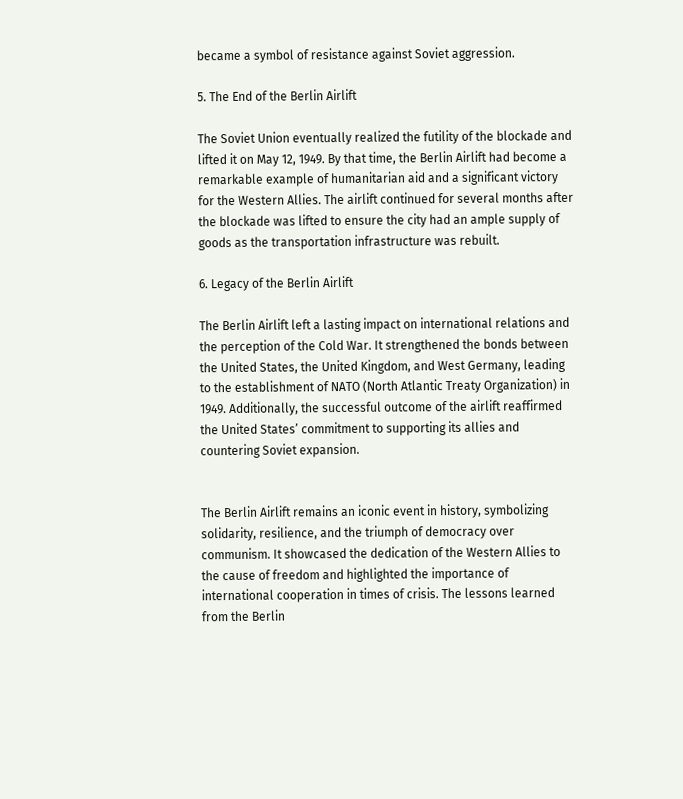became a symbol of resistance against Soviet aggression.

5. The End of the Berlin Airlift

The Soviet Union eventually realized the futility of the blockade and lifted it on May 12, 1949. By that time, the Berlin Airlift had become a remarkable example of humanitarian aid and a significant victory for the Western Allies. The airlift continued for several months after the blockade was lifted to ensure the city had an ample supply of goods as the transportation infrastructure was rebuilt.

6. Legacy of the Berlin Airlift

The Berlin Airlift left a lasting impact on international relations and the perception of the Cold War. It strengthened the bonds between the United States, the United Kingdom, and West Germany, leading to the establishment of NATO (North Atlantic Treaty Organization) in 1949. Additionally, the successful outcome of the airlift reaffirmed the United States’ commitment to supporting its allies and countering Soviet expansion.


The Berlin Airlift remains an iconic event in history, symbolizing solidarity, resilience, and the triumph of democracy over communism. It showcased the dedication of the Western Allies to the cause of freedom and highlighted the importance of international cooperation in times of crisis. The lessons learned from the Berlin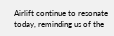Airlift continue to resonate today, reminding us of the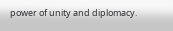power of unity and diplomacy.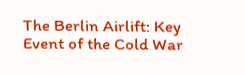The Berlin Airlift: Key Event of the Cold War